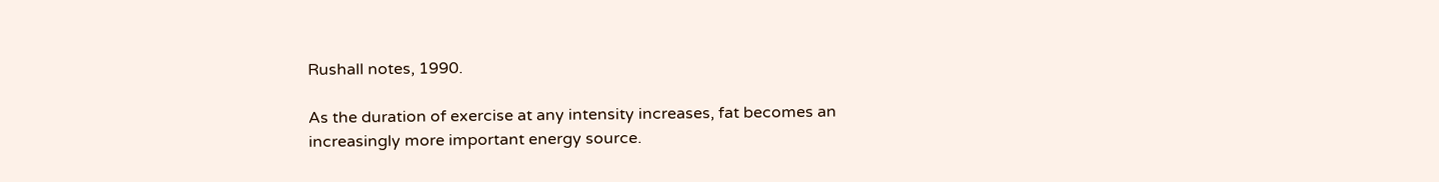Rushall notes, 1990.

As the duration of exercise at any intensity increases, fat becomes an increasingly more important energy source.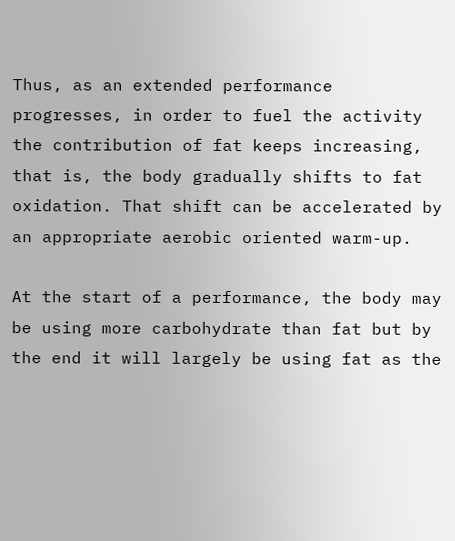Thus, as an extended performance progresses, in order to fuel the activity the contribution of fat keeps increasing, that is, the body gradually shifts to fat oxidation. That shift can be accelerated by an appropriate aerobic oriented warm-up.

At the start of a performance, the body may be using more carbohydrate than fat but by the end it will largely be using fat as the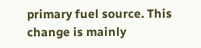primary fuel source. This change is mainly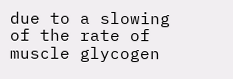due to a slowing of the rate of muscle glycogen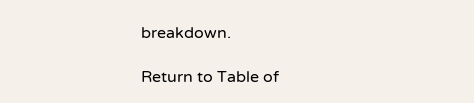breakdown.

Return to Table of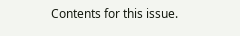Contents for this issue.